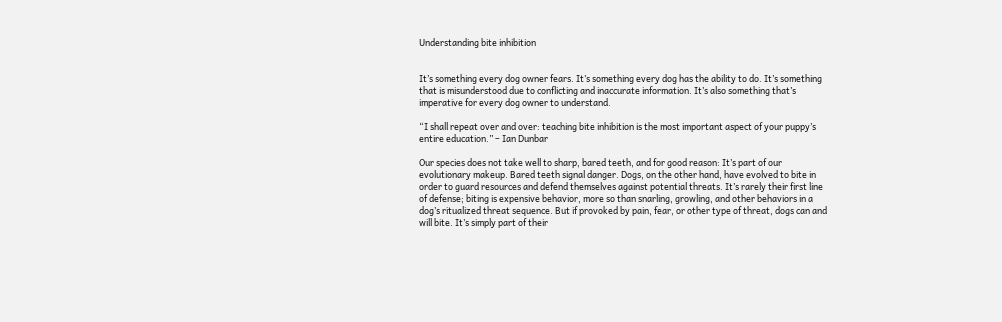Understanding bite inhibition


It’s something every dog owner fears. It’s something every dog has the ability to do. It’s something that is misunderstood due to conflicting and inaccurate information. It’s also something that’s imperative for every dog owner to understand.

“I shall repeat over and over: teaching bite inhibition is the most important aspect of your puppy’s entire education.” – Ian Dunbar

Our species does not take well to sharp, bared teeth, and for good reason: It’s part of our evolutionary makeup. Bared teeth signal danger. Dogs, on the other hand, have evolved to bite in order to guard resources and defend themselves against potential threats. It’s rarely their first line of defense; biting is expensive behavior, more so than snarling, growling, and other behaviors in a dog’s ritualized threat sequence. But if provoked by pain, fear, or other type of threat, dogs can and will bite. It’s simply part of their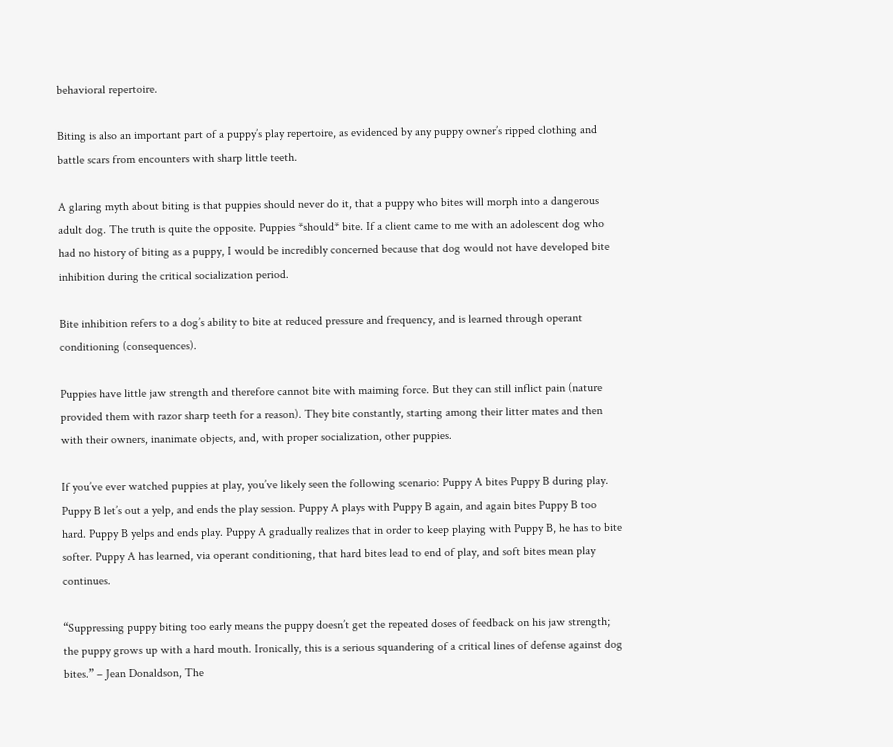behavioral repertoire.

Biting is also an important part of a puppy’s play repertoire, as evidenced by any puppy owner’s ripped clothing and battle scars from encounters with sharp little teeth.

A glaring myth about biting is that puppies should never do it, that a puppy who bites will morph into a dangerous adult dog. The truth is quite the opposite. Puppies *should* bite. If a client came to me with an adolescent dog who had no history of biting as a puppy, I would be incredibly concerned because that dog would not have developed bite inhibition during the critical socialization period.

Bite inhibition refers to a dog’s ability to bite at reduced pressure and frequency, and is learned through operant conditioning (consequences).

Puppies have little jaw strength and therefore cannot bite with maiming force. But they can still inflict pain (nature provided them with razor sharp teeth for a reason). They bite constantly, starting among their litter mates and then with their owners, inanimate objects, and, with proper socialization, other puppies.

If you’ve ever watched puppies at play, you’ve likely seen the following scenario: Puppy A bites Puppy B during play. Puppy B let’s out a yelp, and ends the play session. Puppy A plays with Puppy B again, and again bites Puppy B too hard. Puppy B yelps and ends play. Puppy A gradually realizes that in order to keep playing with Puppy B, he has to bite softer. Puppy A has learned, via operant conditioning, that hard bites lead to end of play, and soft bites mean play continues.

“Suppressing puppy biting too early means the puppy doesn’t get the repeated doses of feedback on his jaw strength; the puppy grows up with a hard mouth. Ironically, this is a serious squandering of a critical lines of defense against dog bites.” – Jean Donaldson, The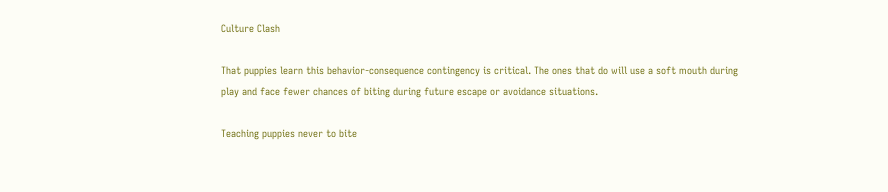Culture Clash

That puppies learn this behavior-consequence contingency is critical. The ones that do will use a soft mouth during play and face fewer chances of biting during future escape or avoidance situations.

Teaching puppies never to bite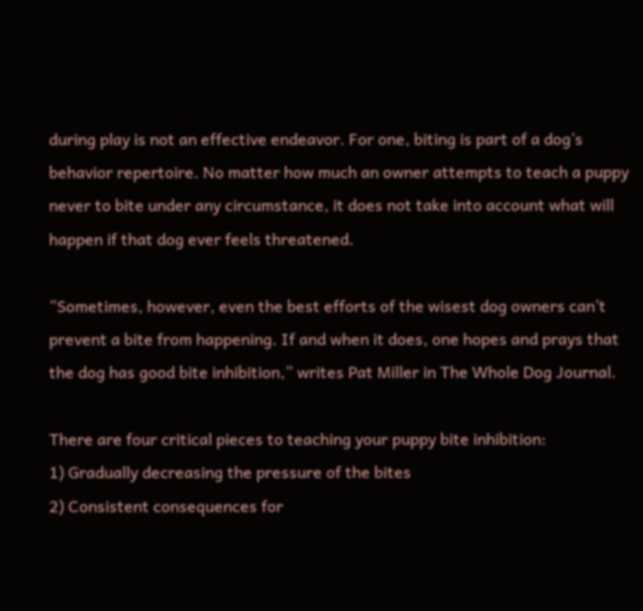during play is not an effective endeavor. For one, biting is part of a dog’s behavior repertoire. No matter how much an owner attempts to teach a puppy never to bite under any circumstance, it does not take into account what will happen if that dog ever feels threatened.

“Sometimes, however, even the best efforts of the wisest dog owners can’t prevent a bite from happening. If and when it does, one hopes and prays that the dog has good bite inhibition,” writes Pat Miller in The Whole Dog Journal.

There are four critical pieces to teaching your puppy bite inhibition:
1) Gradually decreasing the pressure of the bites
2) Consistent consequences for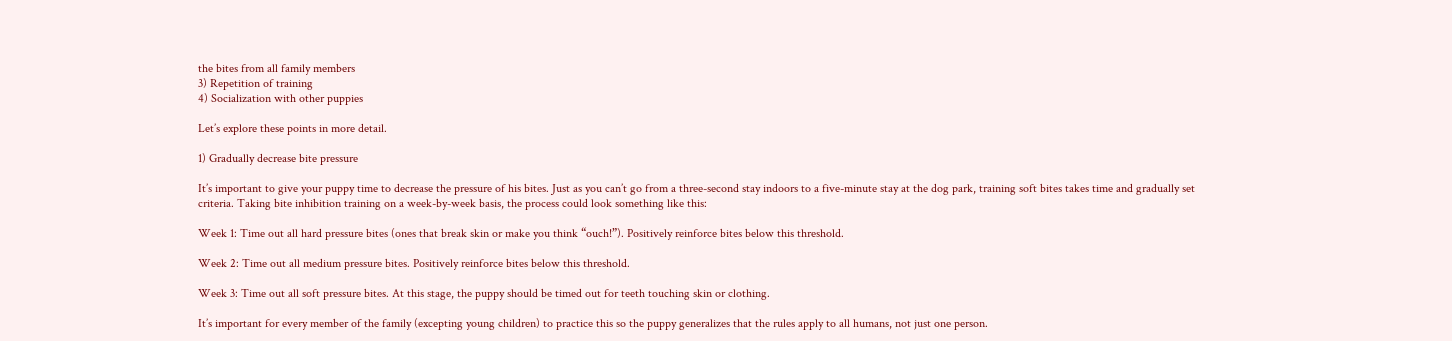the bites from all family members
3) Repetition of training
4) Socialization with other puppies

Let’s explore these points in more detail.

1) Gradually decrease bite pressure

It’s important to give your puppy time to decrease the pressure of his bites. Just as you can’t go from a three-second stay indoors to a five-minute stay at the dog park, training soft bites takes time and gradually set criteria. Taking bite inhibition training on a week-by-week basis, the process could look something like this:

Week 1: Time out all hard pressure bites (ones that break skin or make you think “ouch!”). Positively reinforce bites below this threshold.

Week 2: Time out all medium pressure bites. Positively reinforce bites below this threshold.

Week 3: Time out all soft pressure bites. At this stage, the puppy should be timed out for teeth touching skin or clothing.

It’s important for every member of the family (excepting young children) to practice this so the puppy generalizes that the rules apply to all humans, not just one person.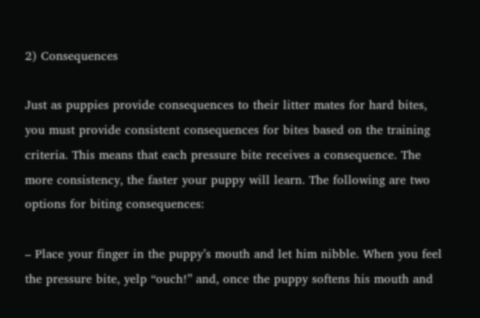2) Consequences

Just as puppies provide consequences to their litter mates for hard bites, you must provide consistent consequences for bites based on the training criteria. This means that each pressure bite receives a consequence. The more consistency, the faster your puppy will learn. The following are two options for biting consequences:

– Place your finger in the puppy’s mouth and let him nibble. When you feel the pressure bite, yelp “ouch!” and, once the puppy softens his mouth and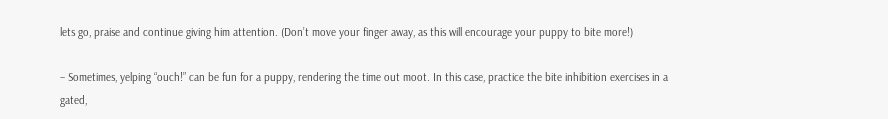lets go, praise and continue giving him attention. (Don’t move your finger away, as this will encourage your puppy to bite more!)

– Sometimes, yelping “ouch!” can be fun for a puppy, rendering the time out moot. In this case, practice the bite inhibition exercises in a gated,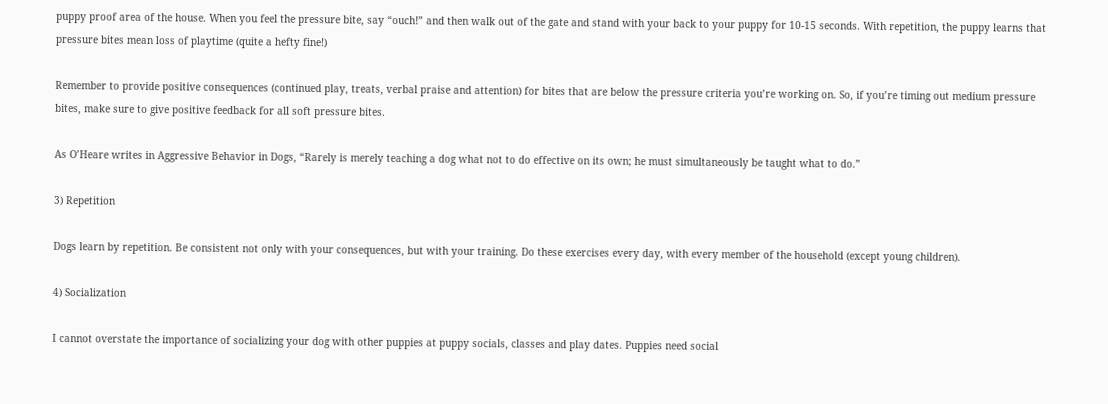puppy proof area of the house. When you feel the pressure bite, say “ouch!” and then walk out of the gate and stand with your back to your puppy for 10-15 seconds. With repetition, the puppy learns that pressure bites mean loss of playtime (quite a hefty fine!)

Remember to provide positive consequences (continued play, treats, verbal praise and attention) for bites that are below the pressure criteria you’re working on. So, if you’re timing out medium pressure bites, make sure to give positive feedback for all soft pressure bites.

As O’Heare writes in Aggressive Behavior in Dogs, “Rarely is merely teaching a dog what not to do effective on its own; he must simultaneously be taught what to do.”

3) Repetition

Dogs learn by repetition. Be consistent not only with your consequences, but with your training. Do these exercises every day, with every member of the household (except young children).

4) Socialization

I cannot overstate the importance of socializing your dog with other puppies at puppy socials, classes and play dates. Puppies need social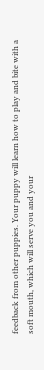feedback from other puppies. Your puppy will learn how to play and bite with a soft mouth, which will serve you and your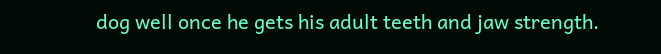dog well once he gets his adult teeth and jaw strength.